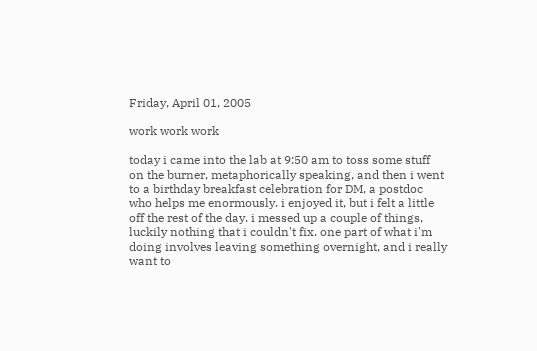Friday, April 01, 2005

work work work

today i came into the lab at 9:50 am to toss some stuff on the burner, metaphorically speaking, and then i went to a birthday breakfast celebration for DM, a postdoc who helps me enormously. i enjoyed it, but i felt a little off the rest of the day. i messed up a couple of things, luckily nothing that i couldn't fix. one part of what i'm doing involves leaving something overnight, and i really want to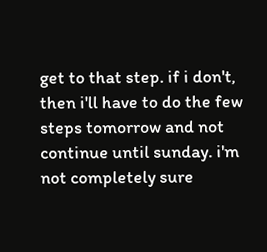get to that step. if i don't, then i'll have to do the few steps tomorrow and not continue until sunday. i'm not completely sure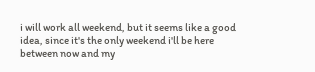i will work all weekend, but it seems like a good idea, since it's the only weekend i'll be here between now and my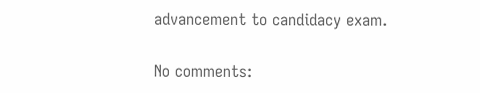advancement to candidacy exam.

No comments: